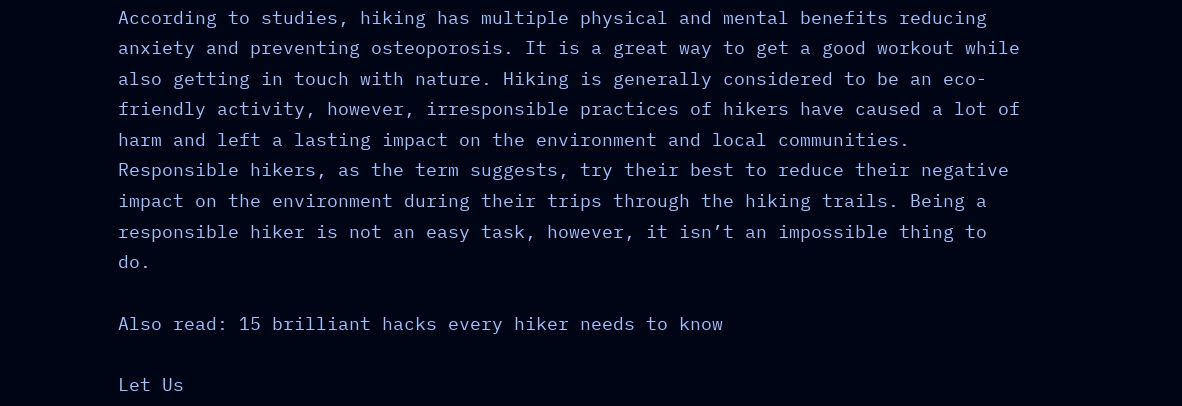According to studies, hiking has multiple physical and mental benefits reducing anxiety and preventing osteoporosis. It is a great way to get a good workout while also getting in touch with nature. Hiking is generally considered to be an eco-friendly activity, however, irresponsible practices of hikers have caused a lot of harm and left a lasting impact on the environment and local communities. Responsible hikers, as the term suggests, try their best to reduce their negative impact on the environment during their trips through the hiking trails. Being a responsible hiker is not an easy task, however, it isn’t an impossible thing to do.

Also read: 15 brilliant hacks every hiker needs to know

Let Us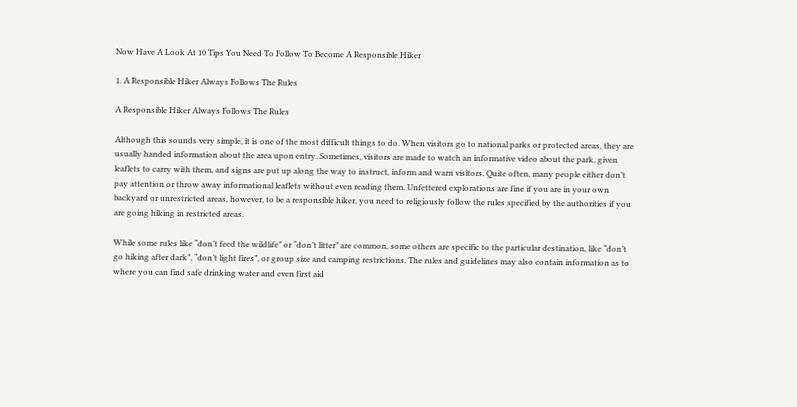Now Have A Look At 10 Tips You Need To Follow To Become A Responsible Hiker

1. A Responsible Hiker Always Follows The Rules

A Responsible Hiker Always Follows The Rules

Although this sounds very simple, it is one of the most difficult things to do. When visitors go to national parks or protected areas, they are usually handed information about the area upon entry. Sometimes, visitors are made to watch an informative video about the park, given leaflets to carry with them, and signs are put up along the way to instruct, inform and warn visitors. Quite often, many people either don’t pay attention or throw away informational leaflets without even reading them. Unfettered explorations are fine if you are in your own backyard or unrestricted areas, however, to be a responsible hiker, you need to religiously follow the rules specified by the authorities if you are going hiking in restricted areas.

While some rules like “don’t feed the wildlife” or “don’t litter” are common, some others are specific to the particular destination, like “don’t go hiking after dark”, “don’t light fires”, or group size and camping restrictions. The rules and guidelines may also contain information as to where you can find safe drinking water and even first aid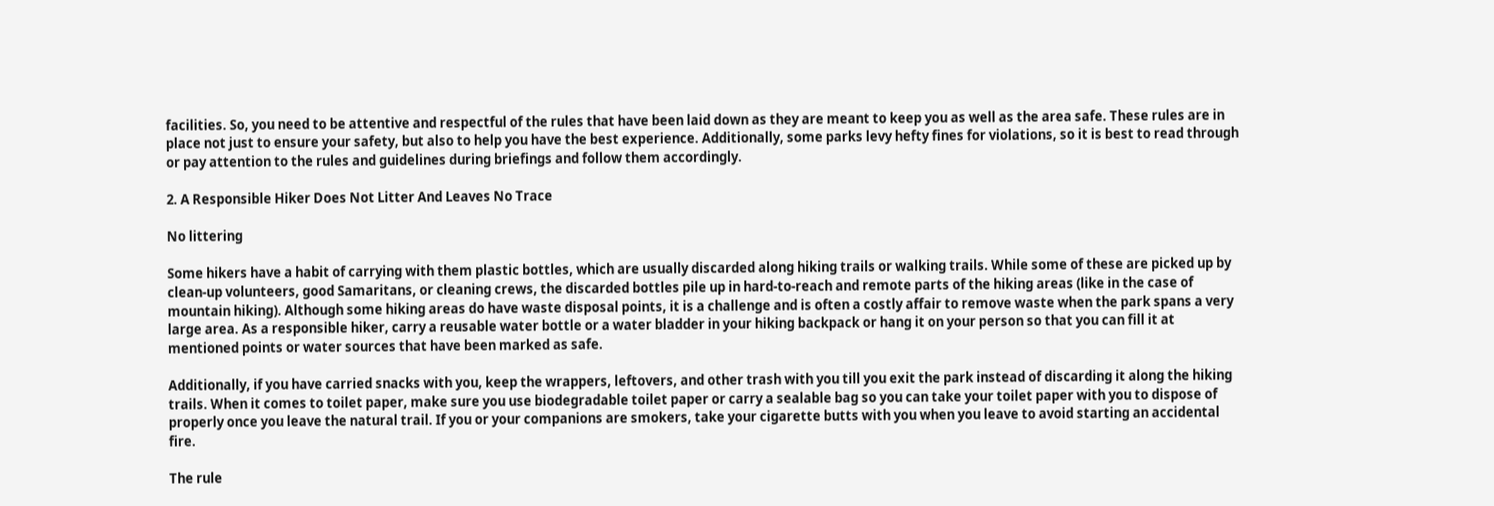facilities. So, you need to be attentive and respectful of the rules that have been laid down as they are meant to keep you as well as the area safe. These rules are in place not just to ensure your safety, but also to help you have the best experience. Additionally, some parks levy hefty fines for violations, so it is best to read through or pay attention to the rules and guidelines during briefings and follow them accordingly.

2. A Responsible Hiker Does Not Litter And Leaves No Trace

No littering

Some hikers have a habit of carrying with them plastic bottles, which are usually discarded along hiking trails or walking trails. While some of these are picked up by clean-up volunteers, good Samaritans, or cleaning crews, the discarded bottles pile up in hard-to-reach and remote parts of the hiking areas (like in the case of mountain hiking). Although some hiking areas do have waste disposal points, it is a challenge and is often a costly affair to remove waste when the park spans a very large area. As a responsible hiker, carry a reusable water bottle or a water bladder in your hiking backpack or hang it on your person so that you can fill it at mentioned points or water sources that have been marked as safe.

Additionally, if you have carried snacks with you, keep the wrappers, leftovers, and other trash with you till you exit the park instead of discarding it along the hiking trails. When it comes to toilet paper, make sure you use biodegradable toilet paper or carry a sealable bag so you can take your toilet paper with you to dispose of properly once you leave the natural trail. If you or your companions are smokers, take your cigarette butts with you when you leave to avoid starting an accidental fire.

The rule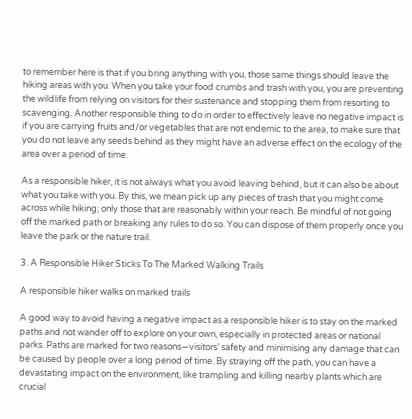to remember here is that if you bring anything with you, those same things should leave the hiking areas with you. When you take your food crumbs and trash with you, you are preventing the wildlife from relying on visitors for their sustenance and stopping them from resorting to scavenging. Another responsible thing to do in order to effectively leave no negative impact is if you are carrying fruits and/or vegetables that are not endemic to the area, to make sure that you do not leave any seeds behind as they might have an adverse effect on the ecology of the area over a period of time.

As a responsible hiker, it is not always what you avoid leaving behind, but it can also be about what you take with you. By this, we mean pick up any pieces of trash that you might come across while hiking; only those that are reasonably within your reach. Be mindful of not going off the marked path or breaking any rules to do so. You can dispose of them properly once you leave the park or the nature trail.

3. A Responsible Hiker Sticks To The Marked Walking Trails

A responsible hiker walks on marked trails

A good way to avoid having a negative impact as a responsible hiker is to stay on the marked paths and not wander off to explore on your own, especially in protected areas or national parks. Paths are marked for two reasons—visitors’ safety and minimising any damage that can be caused by people over a long period of time. By straying off the path, you can have a devastating impact on the environment, like trampling and killing nearby plants which are crucial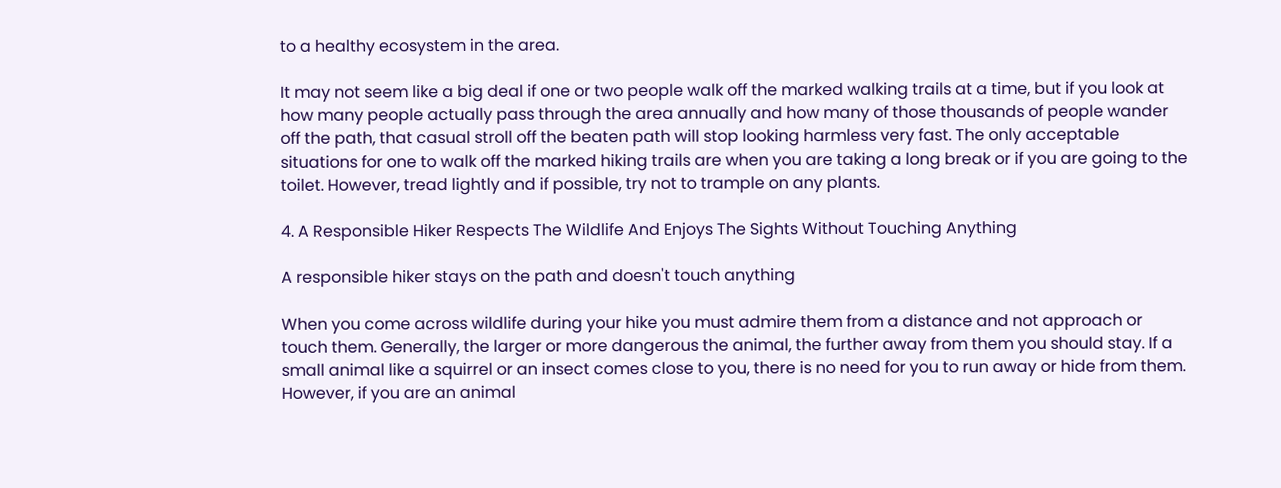to a healthy ecosystem in the area.

It may not seem like a big deal if one or two people walk off the marked walking trails at a time, but if you look at how many people actually pass through the area annually and how many of those thousands of people wander off the path, that casual stroll off the beaten path will stop looking harmless very fast. The only acceptable situations for one to walk off the marked hiking trails are when you are taking a long break or if you are going to the toilet. However, tread lightly and if possible, try not to trample on any plants.

4. A Responsible Hiker Respects The Wildlife And Enjoys The Sights Without Touching Anything

A responsible hiker stays on the path and doesn't touch anything

When you come across wildlife during your hike you must admire them from a distance and not approach or touch them. Generally, the larger or more dangerous the animal, the further away from them you should stay. If a small animal like a squirrel or an insect comes close to you, there is no need for you to run away or hide from them. However, if you are an animal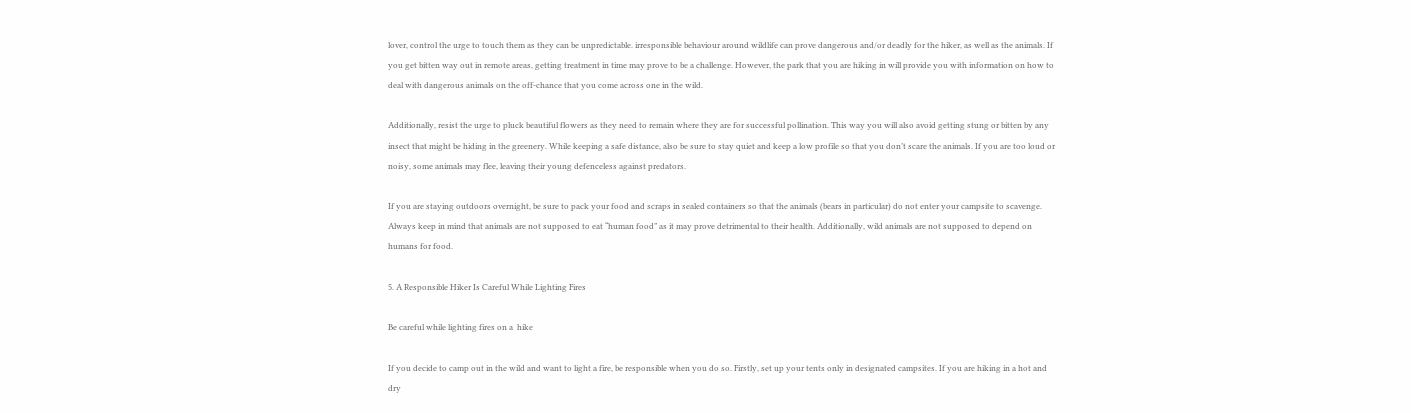lover, control the urge to touch them as they can be unpredictable. irresponsible behaviour around wildlife can prove dangerous and/or deadly for the hiker, as well as the animals. If you get bitten way out in remote areas, getting treatment in time may prove to be a challenge. However, the park that you are hiking in will provide you with information on how to deal with dangerous animals on the off-chance that you come across one in the wild.

Additionally, resist the urge to pluck beautiful flowers as they need to remain where they are for successful pollination. This way you will also avoid getting stung or bitten by any insect that might be hiding in the greenery. While keeping a safe distance, also be sure to stay quiet and keep a low profile so that you don’t scare the animals. If you are too loud or noisy, some animals may flee, leaving their young defenceless against predators.

If you are staying outdoors overnight, be sure to pack your food and scraps in sealed containers so that the animals (bears in particular) do not enter your campsite to scavenge. Always keep in mind that animals are not supposed to eat “human food” as it may prove detrimental to their health. Additionally, wild animals are not supposed to depend on humans for food.

5. A Responsible Hiker Is Careful While Lighting Fires

Be careful while lighting fires on a  hike

If you decide to camp out in the wild and want to light a fire, be responsible when you do so. Firstly, set up your tents only in designated campsites. If you are hiking in a hot and dry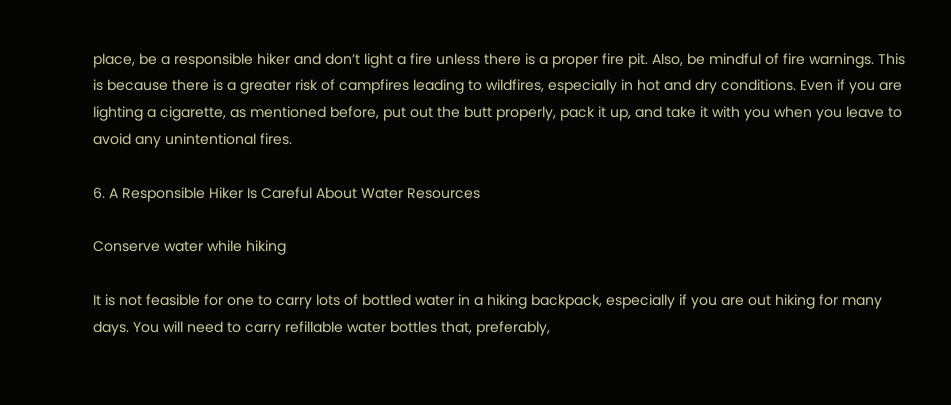place, be a responsible hiker and don’t light a fire unless there is a proper fire pit. Also, be mindful of fire warnings. This is because there is a greater risk of campfires leading to wildfires, especially in hot and dry conditions. Even if you are lighting a cigarette, as mentioned before, put out the butt properly, pack it up, and take it with you when you leave to avoid any unintentional fires.

6. A Responsible Hiker Is Careful About Water Resources

Conserve water while hiking

It is not feasible for one to carry lots of bottled water in a hiking backpack, especially if you are out hiking for many days. You will need to carry refillable water bottles that, preferably,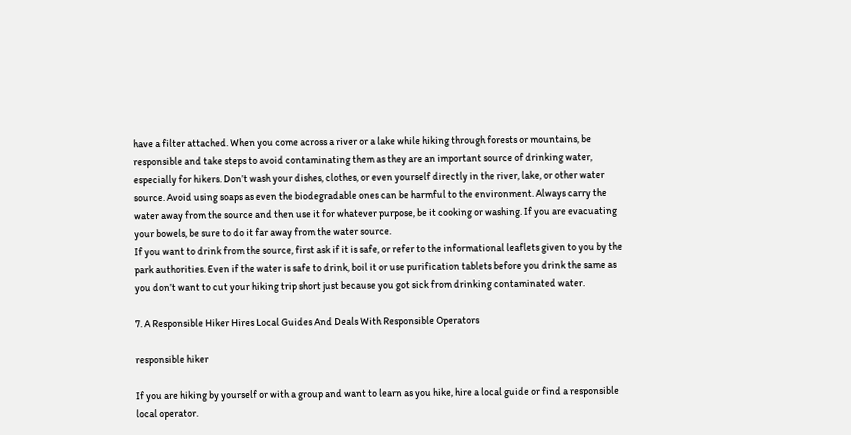have a filter attached. When you come across a river or a lake while hiking through forests or mountains, be responsible and take steps to avoid contaminating them as they are an important source of drinking water, especially for hikers. Don’t wash your dishes, clothes, or even yourself directly in the river, lake, or other water source. Avoid using soaps as even the biodegradable ones can be harmful to the environment. Always carry the water away from the source and then use it for whatever purpose, be it cooking or washing. If you are evacuating your bowels, be sure to do it far away from the water source.
If you want to drink from the source, first ask if it is safe, or refer to the informational leaflets given to you by the park authorities. Even if the water is safe to drink, boil it or use purification tablets before you drink the same as you don’t want to cut your hiking trip short just because you got sick from drinking contaminated water.

7. A Responsible Hiker Hires Local Guides And Deals With Responsible Operators

responsible hiker

If you are hiking by yourself or with a group and want to learn as you hike, hire a local guide or find a responsible local operator.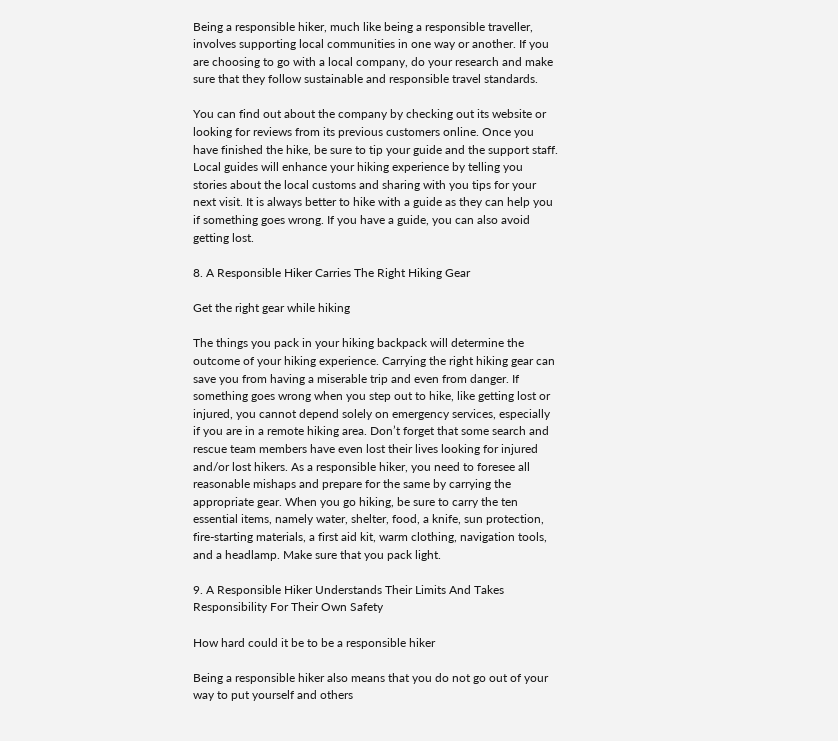Being a responsible hiker, much like being a responsible traveller, involves supporting local communities in one way or another. If you are choosing to go with a local company, do your research and make sure that they follow sustainable and responsible travel standards.

You can find out about the company by checking out its website or looking for reviews from its previous customers online. Once you have finished the hike, be sure to tip your guide and the support staff. Local guides will enhance your hiking experience by telling you stories about the local customs and sharing with you tips for your next visit. It is always better to hike with a guide as they can help you if something goes wrong. If you have a guide, you can also avoid getting lost.

8. A Responsible Hiker Carries The Right Hiking Gear

Get the right gear while hiking

The things you pack in your hiking backpack will determine the outcome of your hiking experience. Carrying the right hiking gear can save you from having a miserable trip and even from danger. If something goes wrong when you step out to hike, like getting lost or injured, you cannot depend solely on emergency services, especially if you are in a remote hiking area. Don’t forget that some search and rescue team members have even lost their lives looking for injured and/or lost hikers. As a responsible hiker, you need to foresee all reasonable mishaps and prepare for the same by carrying the appropriate gear. When you go hiking, be sure to carry the ten essential items, namely water, shelter, food, a knife, sun protection, fire-starting materials, a first aid kit, warm clothing, navigation tools, and a headlamp. Make sure that you pack light.

9. A Responsible Hiker Understands Their Limits And Takes Responsibility For Their Own Safety

How hard could it be to be a responsible hiker

Being a responsible hiker also means that you do not go out of your way to put yourself and others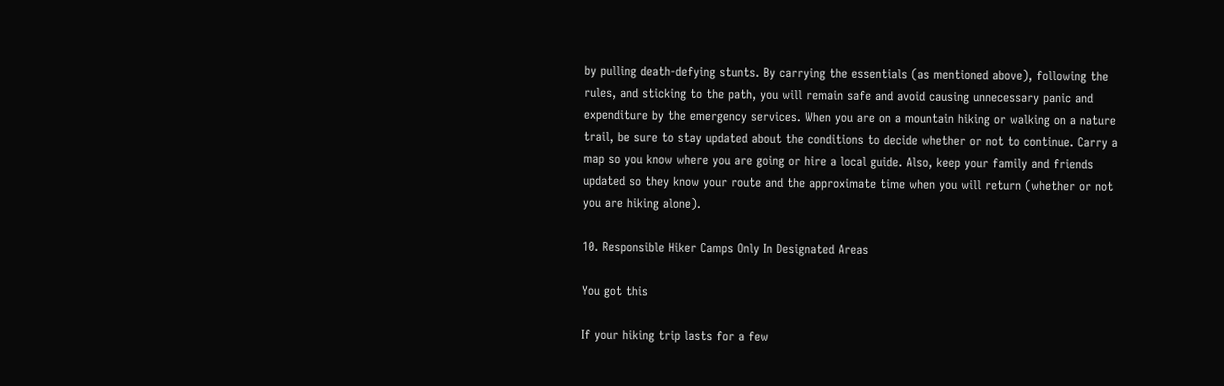by pulling death-defying stunts. By carrying the essentials (as mentioned above), following the rules, and sticking to the path, you will remain safe and avoid causing unnecessary panic and expenditure by the emergency services. When you are on a mountain hiking or walking on a nature trail, be sure to stay updated about the conditions to decide whether or not to continue. Carry a map so you know where you are going or hire a local guide. Also, keep your family and friends updated so they know your route and the approximate time when you will return (whether or not you are hiking alone).

10. Responsible Hiker Camps Only In Designated Areas

You got this

If your hiking trip lasts for a few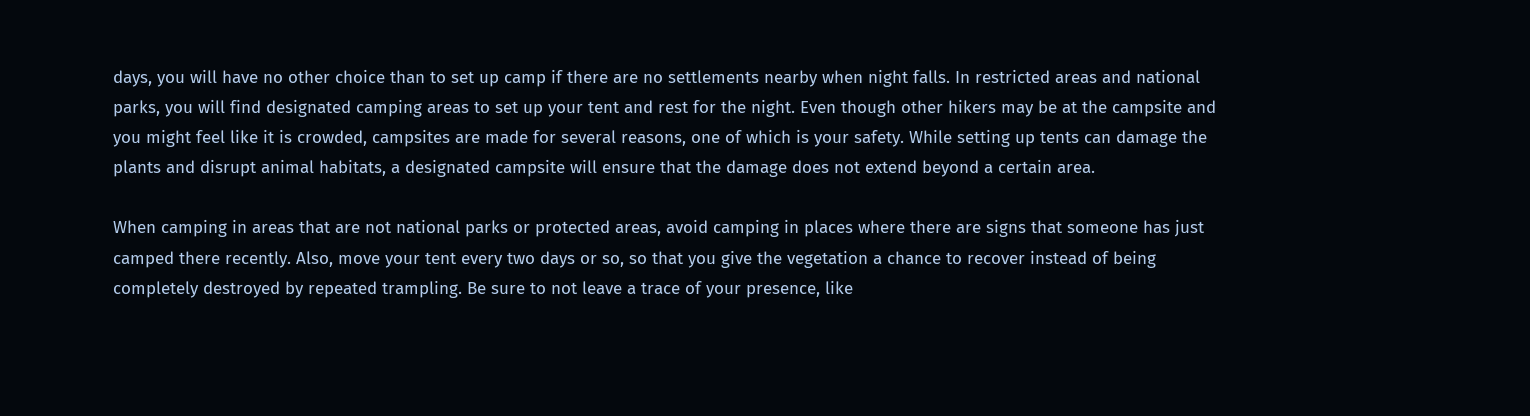days, you will have no other choice than to set up camp if there are no settlements nearby when night falls. In restricted areas and national parks, you will find designated camping areas to set up your tent and rest for the night. Even though other hikers may be at the campsite and you might feel like it is crowded, campsites are made for several reasons, one of which is your safety. While setting up tents can damage the plants and disrupt animal habitats, a designated campsite will ensure that the damage does not extend beyond a certain area.

When camping in areas that are not national parks or protected areas, avoid camping in places where there are signs that someone has just camped there recently. Also, move your tent every two days or so, so that you give the vegetation a chance to recover instead of being completely destroyed by repeated trampling. Be sure to not leave a trace of your presence, like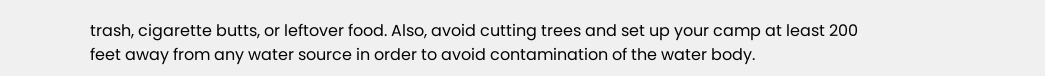trash, cigarette butts, or leftover food. Also, avoid cutting trees and set up your camp at least 200 feet away from any water source in order to avoid contamination of the water body.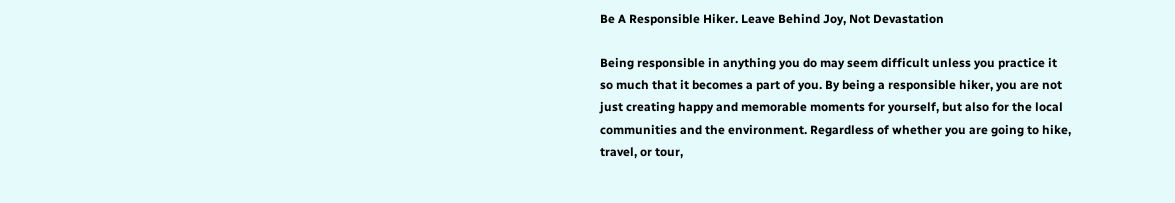Be A Responsible Hiker. Leave Behind Joy, Not Devastation

Being responsible in anything you do may seem difficult unless you practice it so much that it becomes a part of you. By being a responsible hiker, you are not just creating happy and memorable moments for yourself, but also for the local communities and the environment. Regardless of whether you are going to hike, travel, or tour,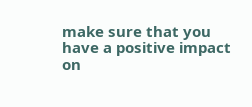make sure that you have a positive impact on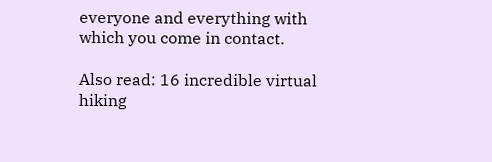everyone and everything with which you come in contact.

Also read: 16 incredible virtual hiking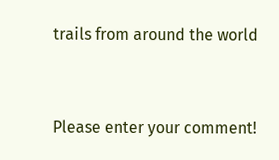trails from around the world


Please enter your comment!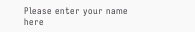Please enter your name here